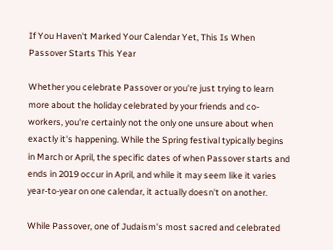If You Haven't Marked Your Calendar Yet, This Is When Passover Starts This Year

Whether you celebrate Passover or you're just trying to learn more about the holiday celebrated by your friends and co-workers, you're certainly not the only one unsure about when exactly it's happening. While the Spring festival typically begins in March or April, the specific dates of when Passover starts and ends in 2019 occur in April, and while it may seem like it varies year-to-year on one calendar, it actually doesn't on another.

While Passover, one of Judaism's most sacred and celebrated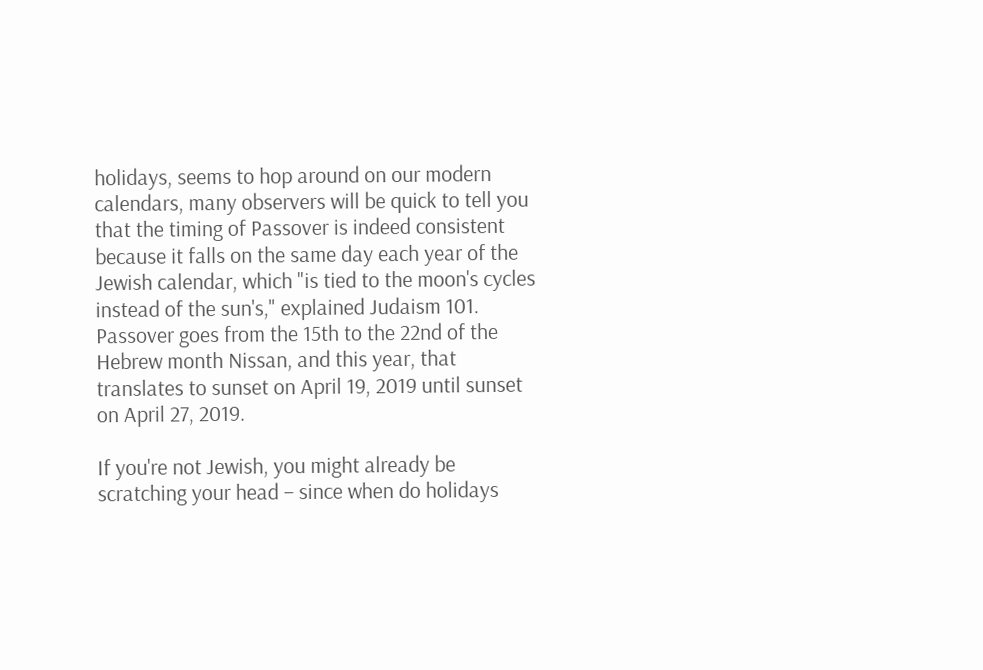holidays, seems to hop around on our modern calendars, many observers will be quick to tell you that the timing of Passover is indeed consistent because it falls on the same day each year of the Jewish calendar, which "is tied to the moon's cycles instead of the sun's," explained Judaism 101. Passover goes from the 15th to the 22nd of the Hebrew month Nissan, and this year, that translates to sunset on April 19, 2019 until sunset on April 27, 2019.

If you're not Jewish, you might already be scratching your head – since when do holidays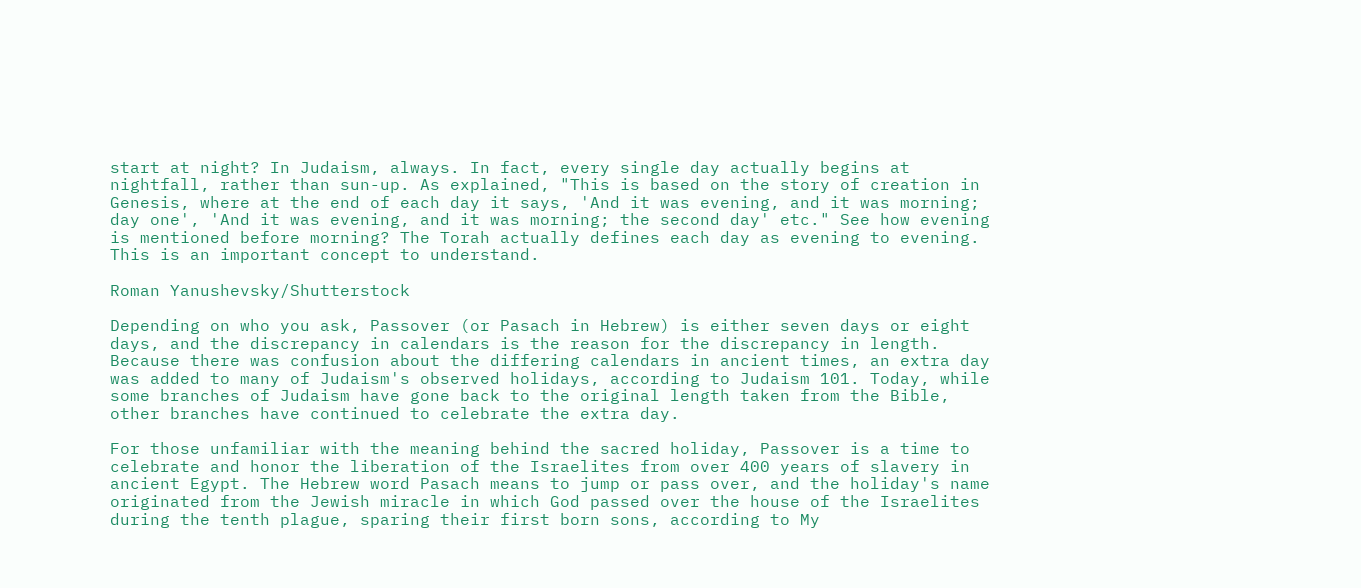start at night? In Judaism, always. In fact, every single day actually begins at nightfall, rather than sun-up. As explained, "This is based on the story of creation in Genesis, where at the end of each day it says, 'And it was evening, and it was morning; day one', 'And it was evening, and it was morning; the second day' etc." See how evening is mentioned before morning? The Torah actually defines each day as evening to evening. This is an important concept to understand.

Roman Yanushevsky/Shutterstock

Depending on who you ask, Passover (or Pasach in Hebrew) is either seven days or eight days, and the discrepancy in calendars is the reason for the discrepancy in length. Because there was confusion about the differing calendars in ancient times, an extra day was added to many of Judaism's observed holidays, according to Judaism 101. Today, while some branches of Judaism have gone back to the original length taken from the Bible, other branches have continued to celebrate the extra day.

For those unfamiliar with the meaning behind the sacred holiday, Passover is a time to celebrate and honor the liberation of the Israelites from over 400 years of slavery in ancient Egypt. The Hebrew word Pasach means to jump or pass over, and the holiday's name originated from the Jewish miracle in which God passed over the house of the Israelites during the tenth plague, sparing their first born sons, according to My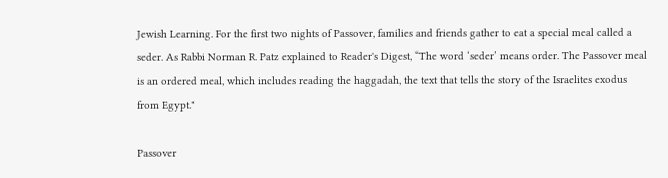Jewish Learning. For the first two nights of Passover, families and friends gather to eat a special meal called a seder. As Rabbi Norman R. Patz explained to Reader's Digest, “The word ‘seder’ means order. The Passover meal is an ordered meal, which includes reading the haggadah, the text that tells the story of the Israelites exodus from Egypt."

Passover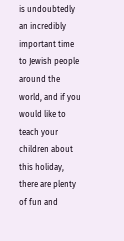is undoubtedly an incredibly important time to Jewish people around the world, and if you would like to teach your children about this holiday, there are plenty of fun and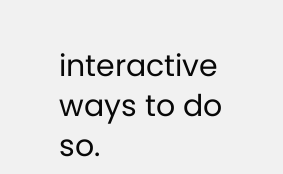interactive ways to do so.